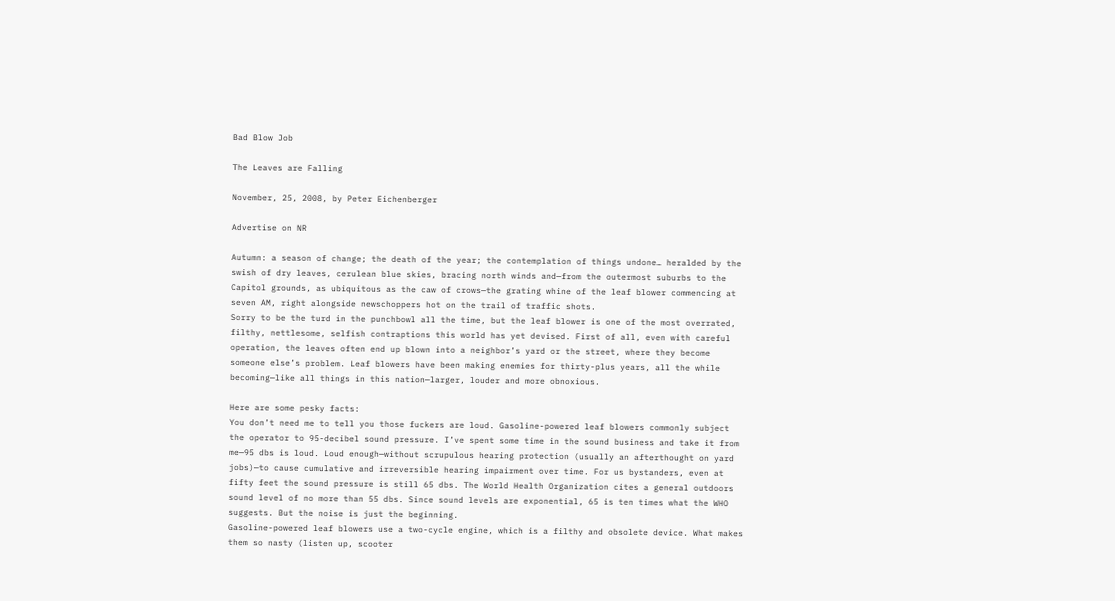Bad Blow Job

The Leaves are Falling

November, 25, 2008, by Peter Eichenberger

Advertise on NR

Autumn: a season of change; the death of the year; the contemplation of things undone… heralded by the swish of dry leaves, cerulean blue skies, bracing north winds and—from the outermost suburbs to the Capitol grounds, as ubiquitous as the caw of crows—the grating whine of the leaf blower commencing at seven AM, right alongside newschoppers hot on the trail of traffic shots.
Sorry to be the turd in the punchbowl all the time, but the leaf blower is one of the most overrated, filthy, nettlesome, selfish contraptions this world has yet devised. First of all, even with careful operation, the leaves often end up blown into a neighbor’s yard or the street, where they become someone else’s problem. Leaf blowers have been making enemies for thirty-plus years, all the while becoming—like all things in this nation—larger, louder and more obnoxious.

Here are some pesky facts:
You don’t need me to tell you those fuckers are loud. Gasoline-powered leaf blowers commonly subject the operator to 95-decibel sound pressure. I’ve spent some time in the sound business and take it from me—95 dbs is loud. Loud enough—without scrupulous hearing protection (usually an afterthought on yard jobs)—to cause cumulative and irreversible hearing impairment over time. For us bystanders, even at fifty feet the sound pressure is still 65 dbs. The World Health Organization cites a general outdoors sound level of no more than 55 dbs. Since sound levels are exponential, 65 is ten times what the WHO suggests. But the noise is just the beginning.
Gasoline-powered leaf blowers use a two-cycle engine, which is a filthy and obsolete device. What makes them so nasty (listen up, scooter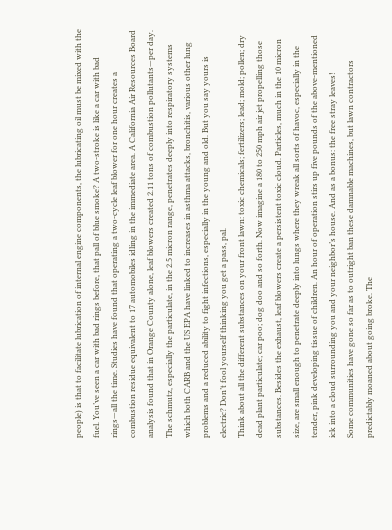people) is that to facilitate lubrication of internal engine components, the lubricating oil must be mixed with the fuel. You’ve seen a car with bad rings before, that pall of blue smoke? A two-stroke is like a car with bad rings—all the time. Studies have found that operating a two-cycle leaf blower for one hour creates a combustion residue equivalent to 17 automobiles idling in the immediate area. A California Air Resources Board analysis found that in Orange County alone, leaf blowers created 2.11 tons of combustion pollutants—per day. The schmutz, especially the particulate, in the 2.5 micron range, penetrates deeply into respiratory systems which both CARB and the US EPA have linked to increases in asthma attacks, bronchitis, various other lung problems and a reduced ability to fight infections, especially in the young and old. But you say yours is electric? Don’t fool yourself thinking you get a pass, pal.
Think about all the different substances on your front lawn: toxic chemicals; fertilizers; lead; mold; pollen; dry dead plant particulate; car poo; dog doo and so forth. Now imagine a 180 to 250 mph air jet propelling those substances. Besides the exhaust, leaf blowers create a persistent toxic cloud. Particles, much in the 10 micron size, are small enough to penetrate deeply into lungs where they wreak all sorts of havoc, especially in the tender, pink developing tissue of children. An hour of operation stirs up five pounds of the above-mentioned ick into a cloud surrounding you and your neighbor’s house. And as a bonus: the free stray leaves!
Some communities have gone so far as to outright ban these damnable machines, but lawn contractors predictably moaned about going broke. The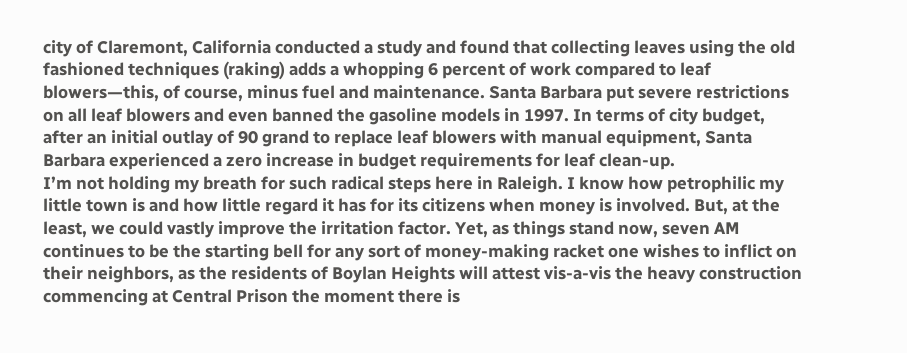city of Claremont, California conducted a study and found that collecting leaves using the old fashioned techniques (raking) adds a whopping 6 percent of work compared to leaf blowers—this, of course, minus fuel and maintenance. Santa Barbara put severe restrictions on all leaf blowers and even banned the gasoline models in 1997. In terms of city budget, after an initial outlay of 90 grand to replace leaf blowers with manual equipment, Santa Barbara experienced a zero increase in budget requirements for leaf clean-up.
I’m not holding my breath for such radical steps here in Raleigh. I know how petrophilic my little town is and how little regard it has for its citizens when money is involved. But, at the least, we could vastly improve the irritation factor. Yet, as things stand now, seven AM continues to be the starting bell for any sort of money-making racket one wishes to inflict on their neighbors, as the residents of Boylan Heights will attest vis-a-vis the heavy construction commencing at Central Prison the moment there is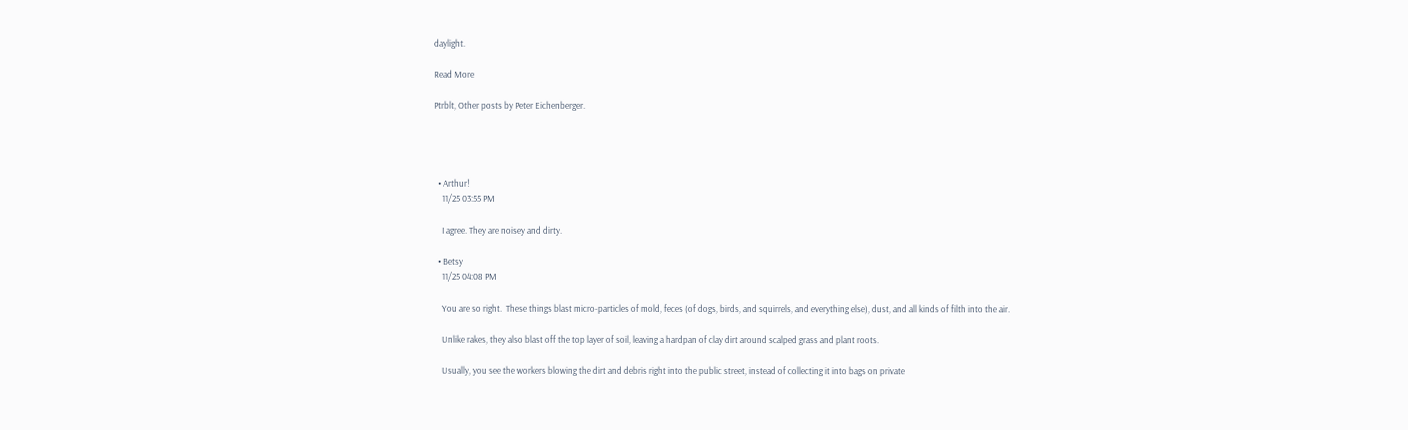daylight.

Read More

Ptrblt, Other posts by Peter Eichenberger.




  • Arthur!
    11/25 03:55 PM

    I agree. They are noisey and dirty.

  • Betsy
    11/25 04:08 PM

    You are so right.  These things blast micro-particles of mold, feces (of dogs, birds, and squirrels, and everything else), dust, and all kinds of filth into the air.

    Unlike rakes, they also blast off the top layer of soil, leaving a hardpan of clay dirt around scalped grass and plant roots.

    Usually, you see the workers blowing the dirt and debris right into the public street, instead of collecting it into bags on private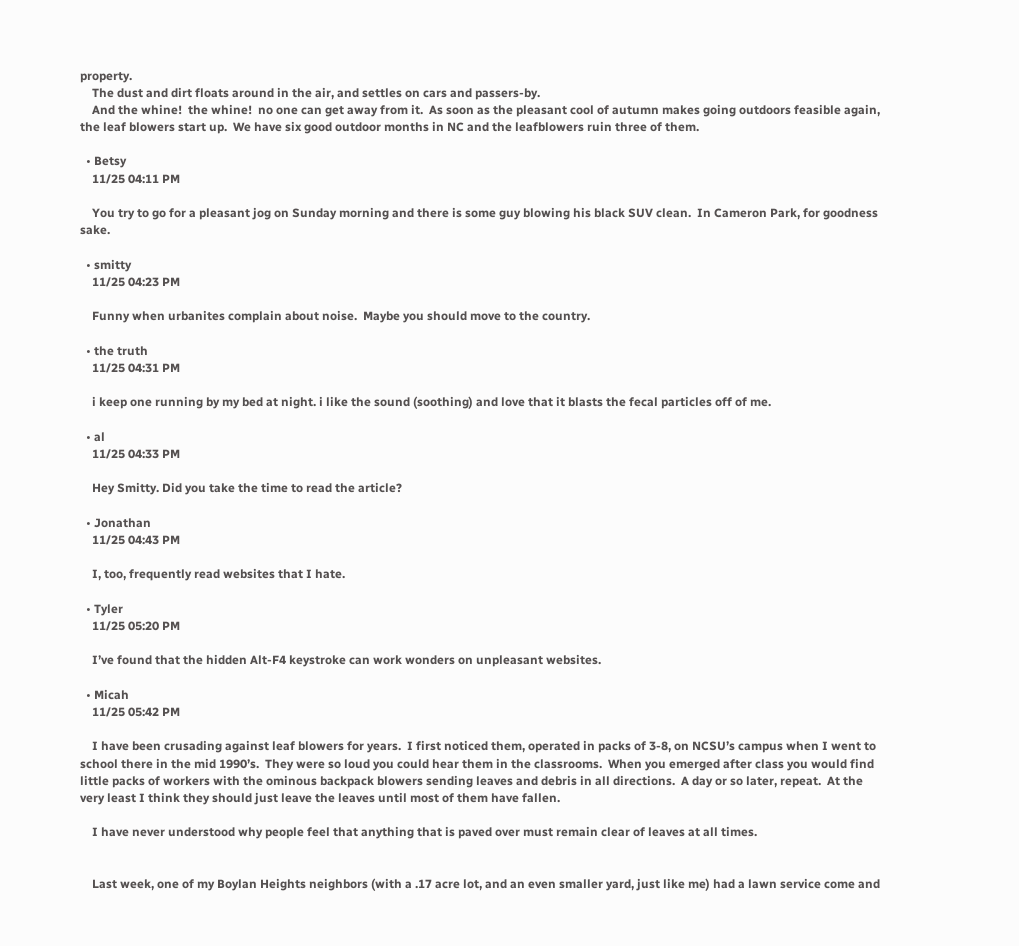property.
    The dust and dirt floats around in the air, and settles on cars and passers-by.
    And the whine!  the whine!  no one can get away from it.  As soon as the pleasant cool of autumn makes going outdoors feasible again, the leaf blowers start up.  We have six good outdoor months in NC and the leafblowers ruin three of them.

  • Betsy
    11/25 04:11 PM

    You try to go for a pleasant jog on Sunday morning and there is some guy blowing his black SUV clean.  In Cameron Park, for goodness sake.

  • smitty
    11/25 04:23 PM

    Funny when urbanites complain about noise.  Maybe you should move to the country.

  • the truth
    11/25 04:31 PM

    i keep one running by my bed at night. i like the sound (soothing) and love that it blasts the fecal particles off of me.

  • al
    11/25 04:33 PM

    Hey Smitty. Did you take the time to read the article?

  • Jonathan
    11/25 04:43 PM

    I, too, frequently read websites that I hate.

  • Tyler
    11/25 05:20 PM

    I’ve found that the hidden Alt-F4 keystroke can work wonders on unpleasant websites.

  • Micah
    11/25 05:42 PM

    I have been crusading against leaf blowers for years.  I first noticed them, operated in packs of 3-8, on NCSU’s campus when I went to school there in the mid 1990’s.  They were so loud you could hear them in the classrooms.  When you emerged after class you would find little packs of workers with the ominous backpack blowers sending leaves and debris in all directions.  A day or so later, repeat.  At the very least I think they should just leave the leaves until most of them have fallen.

    I have never understood why people feel that anything that is paved over must remain clear of leaves at all times.


    Last week, one of my Boylan Heights neighbors (with a .17 acre lot, and an even smaller yard, just like me) had a lawn service come and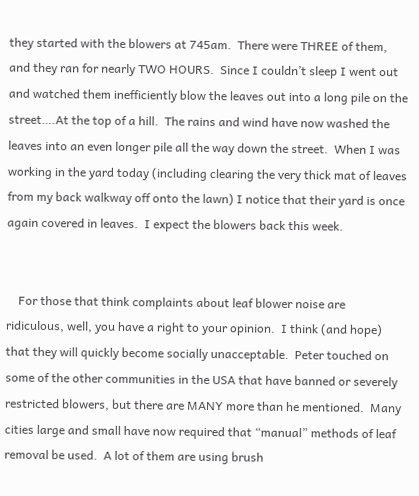they started with the blowers at 745am.  There were THREE of them, and they ran for nearly TWO HOURS.  Since I couldn’t sleep I went out and watched them inefficiently blow the leaves out into a long pile on the street….At the top of a hill.  The rains and wind have now washed the leaves into an even longer pile all the way down the street.  When I was working in the yard today (including clearing the very thick mat of leaves from my back walkway off onto the lawn) I notice that their yard is once again covered in leaves.  I expect the blowers back this week.


    For those that think complaints about leaf blower noise are ridiculous, well, you have a right to your opinion.  I think (and hope) that they will quickly become socially unacceptable.  Peter touched on some of the other communities in the USA that have banned or severely restricted blowers, but there are MANY more than he mentioned.  Many cities large and small have now required that “manual” methods of leaf removal be used.  A lot of them are using brush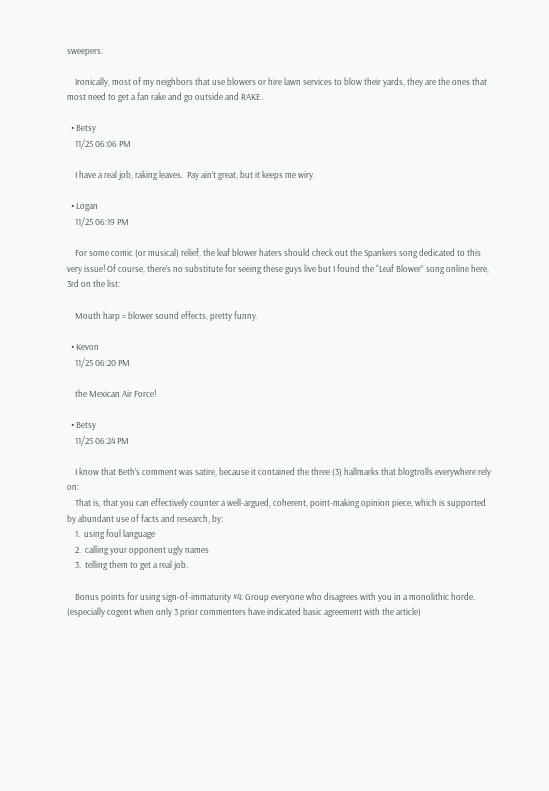sweepers.

    Ironically, most of my neighbors that use blowers or hire lawn services to blow their yards, they are the ones that most need to get a fan rake and go outside and RAKE.

  • Betsy
    11/25 06:06 PM

    I have a real job, raking leaves.  Pay ain’t great, but it keeps me wiry.

  • Logan
    11/25 06:19 PM

    For some comic (or musical) relief, the leaf blower haters should check out the Spankers song dedicated to this very issue! Of course, there’s no substitute for seeing these guys live but I found the “Leaf Blower” song online here, 3rd on the list:

    Mouth harp = blower sound effects, pretty funny.

  • Kevon
    11/25 06:20 PM

    the Mexican Air Force!

  • Betsy
    11/25 06:24 PM

    I know that Beth’s comment was satire, because it contained the three (3) hallmarks that blogtrolls everywhere rely on:
    That is, that you can effectively counter a well-argued, coherent, point-making opinion piece, which is supported by abundant use of facts and research, by:
    1.  using foul language
    2.  calling your opponent ugly names
    3.  telling them to get a real job.

    Bonus points for using sign-of-immaturity #4: Group everyone who disagrees with you in a monolithic horde.  (especially cogent when only 3 prior commenters have indicated basic agreement with the article)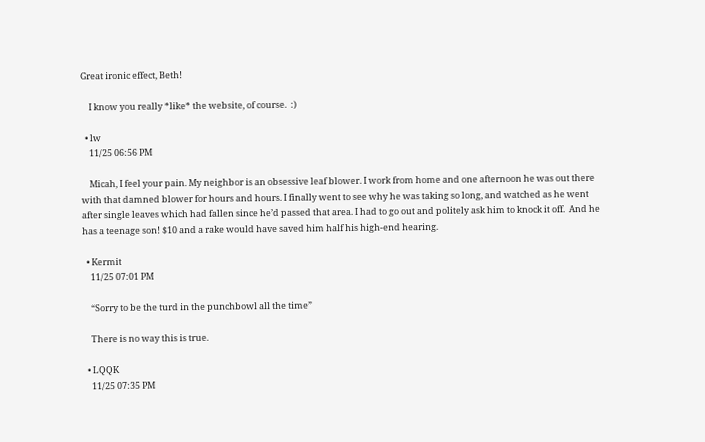Great ironic effect, Beth!

    I know you really *like* the website, of course.  :)

  • lw
    11/25 06:56 PM

    Micah, I feel your pain. My neighbor is an obsessive leaf blower. I work from home and one afternoon he was out there with that damned blower for hours and hours. I finally went to see why he was taking so long, and watched as he went after single leaves which had fallen since he’d passed that area. I had to go out and politely ask him to knock it off.  And he has a teenage son! $10 and a rake would have saved him half his high-end hearing.

  • Kermit
    11/25 07:01 PM

    “Sorry to be the turd in the punchbowl all the time”

    There is no way this is true.

  • LQQK
    11/25 07:35 PM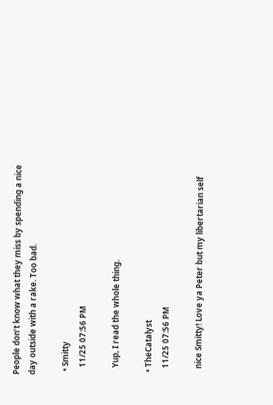People don’t know what they miss by spending a nice day outside with a rake. Too bad.

  • Smitty
    11/25 07:56 PM

    Yup, I read the whole thing.

  • TheCatalyst
    11/25 07:56 PM

    nice Smitty! Love ya Peter but my libertarian self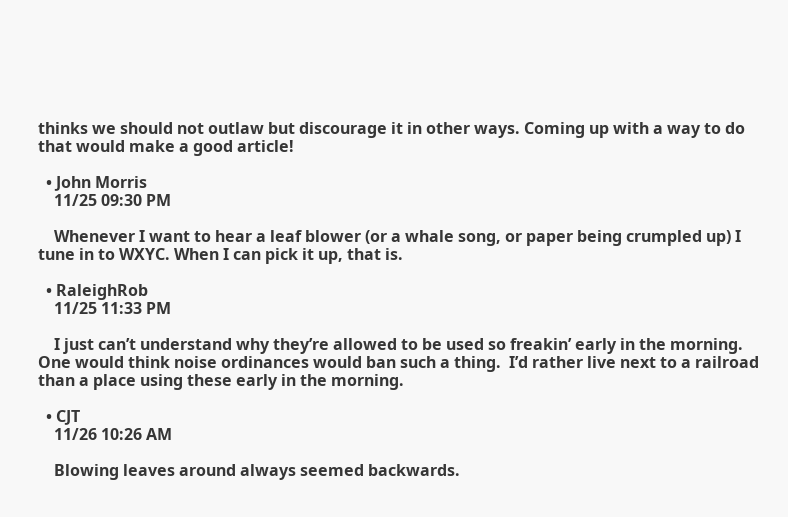thinks we should not outlaw but discourage it in other ways. Coming up with a way to do that would make a good article!

  • John Morris
    11/25 09:30 PM

    Whenever I want to hear a leaf blower (or a whale song, or paper being crumpled up) I tune in to WXYC. When I can pick it up, that is.

  • RaleighRob
    11/25 11:33 PM

    I just can’t understand why they’re allowed to be used so freakin’ early in the morning.  One would think noise ordinances would ban such a thing.  I’d rather live next to a railroad than a place using these early in the morning.

  • CJT
    11/26 10:26 AM

    Blowing leaves around always seemed backwards.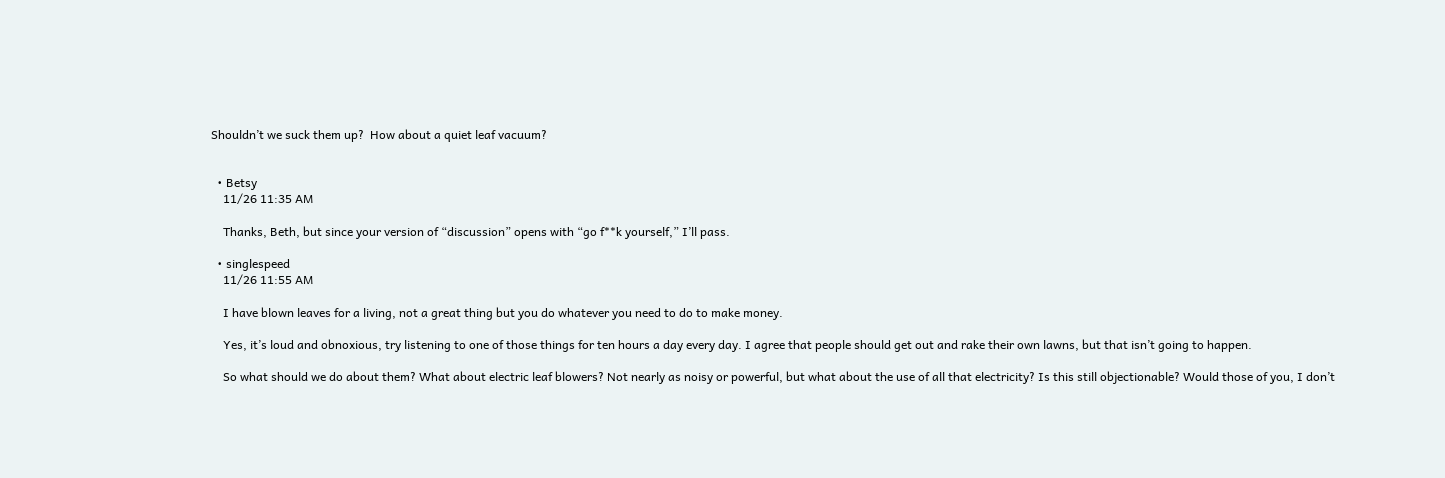Shouldn’t we suck them up?  How about a quiet leaf vacuum?


  • Betsy
    11/26 11:35 AM

    Thanks, Beth, but since your version of “discussion” opens with “go f**k yourself,” I’ll pass.

  • singlespeed
    11/26 11:55 AM

    I have blown leaves for a living, not a great thing but you do whatever you need to do to make money.

    Yes, it’s loud and obnoxious, try listening to one of those things for ten hours a day every day. I agree that people should get out and rake their own lawns, but that isn’t going to happen.

    So what should we do about them? What about electric leaf blowers? Not nearly as noisy or powerful, but what about the use of all that electricity? Is this still objectionable? Would those of you, I don’t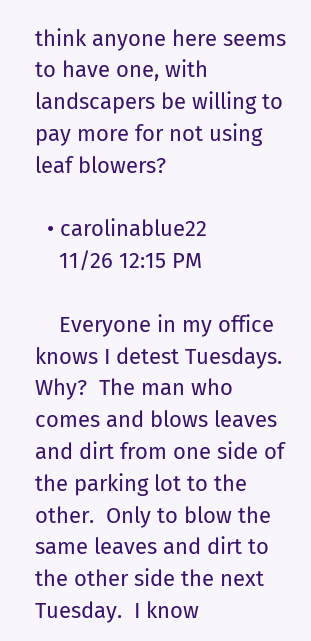think anyone here seems to have one, with landscapers be willing to pay more for not using leaf blowers?

  • carolinablue22
    11/26 12:15 PM

    Everyone in my office knows I detest Tuesdays.  Why?  The man who comes and blows leaves and dirt from one side of the parking lot to the other.  Only to blow the same leaves and dirt to the other side the next Tuesday.  I know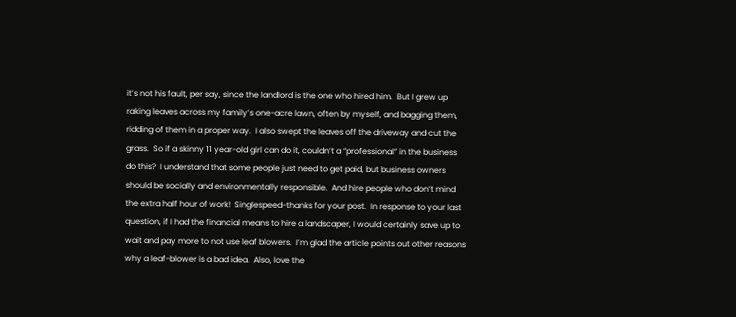it’s not his fault, per say, since the landlord is the one who hired him.  But I grew up raking leaves across my family’s one-acre lawn, often by myself, and bagging them, ridding of them in a proper way.  I also swept the leaves off the driveway and cut the grass.  So if a skinny 11 year-old girl can do it, couldn’t a “professional” in the business do this?  I understand that some people just need to get paid, but business owners should be socially and environmentally responsible.  And hire people who don’t mind the extra half hour of work!  Singlespeed-thanks for your post.  In response to your last question, if I had the financial means to hire a landscaper, I would certainly save up to wait and pay more to not use leaf blowers.  I’m glad the article points out other reasons why a leaf-blower is a bad idea.  Also, love the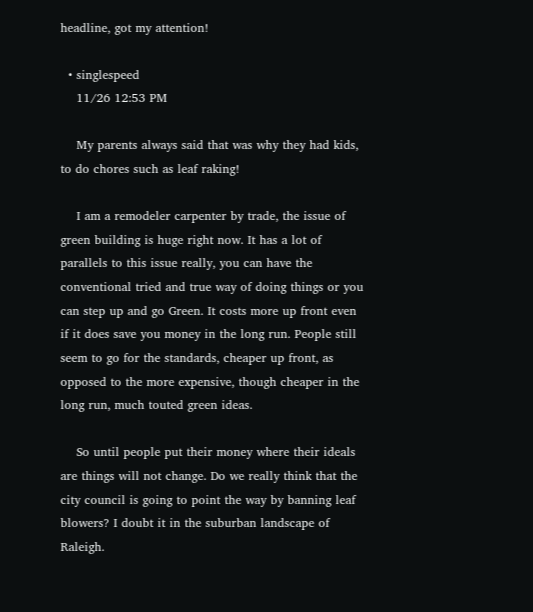headline, got my attention!

  • singlespeed
    11/26 12:53 PM

    My parents always said that was why they had kids, to do chores such as leaf raking!

    I am a remodeler carpenter by trade, the issue of green building is huge right now. It has a lot of parallels to this issue really, you can have the conventional tried and true way of doing things or you can step up and go Green. It costs more up front even if it does save you money in the long run. People still seem to go for the standards, cheaper up front, as opposed to the more expensive, though cheaper in the long run, much touted green ideas.

    So until people put their money where their ideals are things will not change. Do we really think that the city council is going to point the way by banning leaf blowers? I doubt it in the suburban landscape of Raleigh.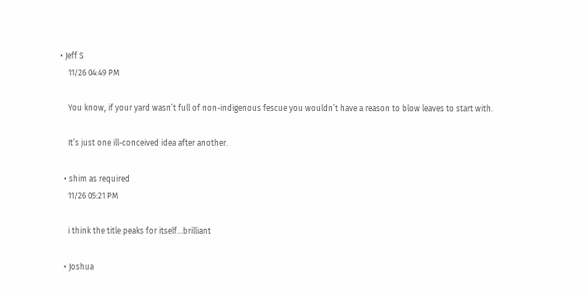• Jeff S
    11/26 04:49 PM

    You know, if your yard wasn’t full of non-indigenous fescue you wouldn’t have a reason to blow leaves to start with.

    It’s just one ill-conceived idea after another.

  • shim as required
    11/26 05:21 PM

    i think the title peaks for itself…brilliant

  • Joshua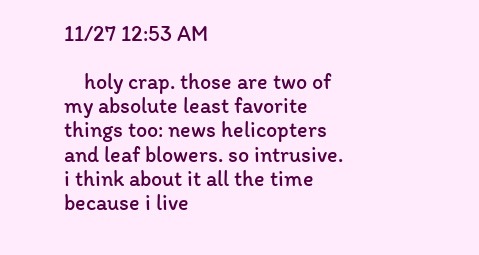11/27 12:53 AM

    holy crap. those are two of my absolute least favorite things too: news helicopters and leaf blowers. so intrusive. i think about it all the time because i live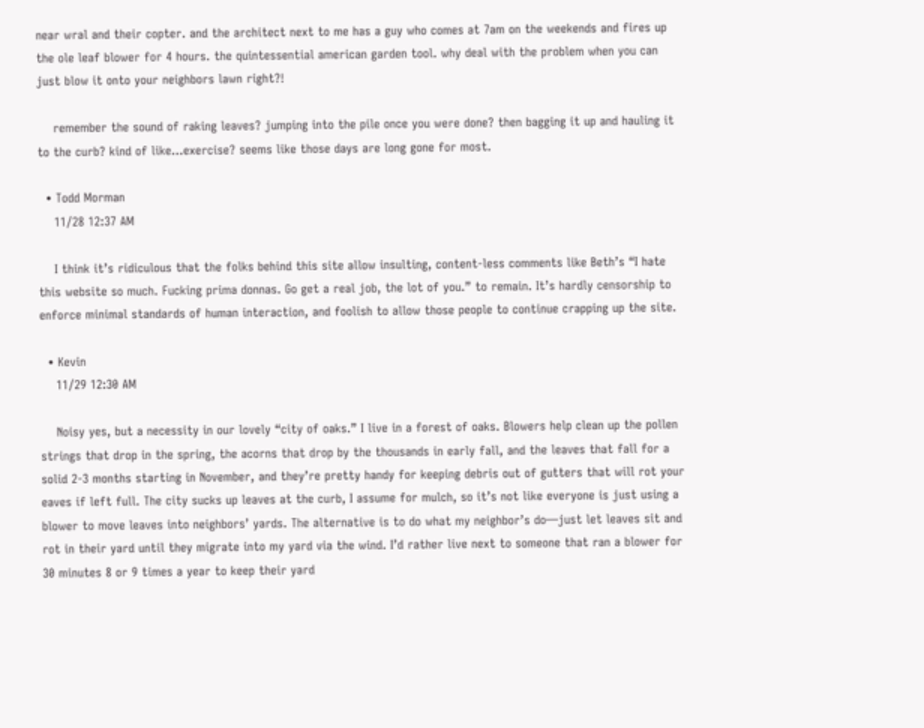near wral and their copter. and the architect next to me has a guy who comes at 7am on the weekends and fires up the ole leaf blower for 4 hours. the quintessential american garden tool. why deal with the problem when you can just blow it onto your neighbors lawn right?!

    remember the sound of raking leaves? jumping into the pile once you were done? then bagging it up and hauling it to the curb? kind of like…exercise? seems like those days are long gone for most.

  • Todd Morman
    11/28 12:37 AM

    I think it’s ridiculous that the folks behind this site allow insulting, content-less comments like Beth’s “I hate this website so much. Fucking prima donnas. Go get a real job, the lot of you.” to remain. It’s hardly censorship to enforce minimal standards of human interaction, and foolish to allow those people to continue crapping up the site.

  • Kevin
    11/29 12:30 AM

    Noisy yes, but a necessity in our lovely “city of oaks.” I live in a forest of oaks. Blowers help clean up the pollen strings that drop in the spring, the acorns that drop by the thousands in early fall, and the leaves that fall for a solid 2-3 months starting in November, and they’re pretty handy for keeping debris out of gutters that will rot your eaves if left full. The city sucks up leaves at the curb, I assume for mulch, so it’s not like everyone is just using a blower to move leaves into neighbors’ yards. The alternative is to do what my neighbor’s do—just let leaves sit and rot in their yard until they migrate into my yard via the wind. I’d rather live next to someone that ran a blower for 30 minutes 8 or 9 times a year to keep their yard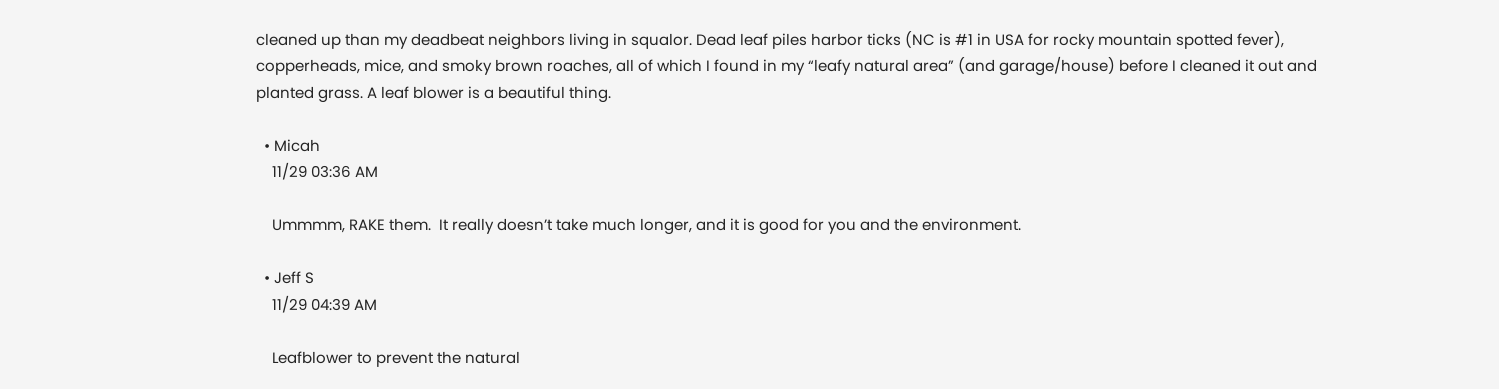cleaned up than my deadbeat neighbors living in squalor. Dead leaf piles harbor ticks (NC is #1 in USA for rocky mountain spotted fever), copperheads, mice, and smoky brown roaches, all of which I found in my “leafy natural area” (and garage/house) before I cleaned it out and planted grass. A leaf blower is a beautiful thing.

  • Micah
    11/29 03:36 AM

    Ummmm, RAKE them.  It really doesn’t take much longer, and it is good for you and the environment.

  • Jeff S
    11/29 04:39 AM

    Leafblower to prevent the natural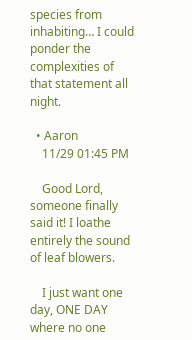species from inhabiting… I could ponder the complexities of that statement all night.

  • Aaron
    11/29 01:45 PM

    Good Lord, someone finally said it! I loathe entirely the sound of leaf blowers.

    I just want one day, ONE DAY where no one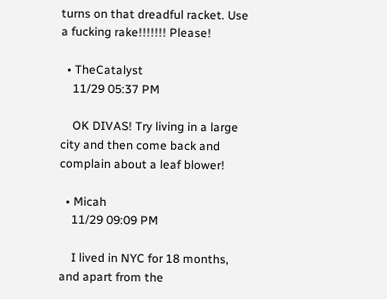turns on that dreadful racket. Use a fucking rake!!!!!!! Please!

  • TheCatalyst
    11/29 05:37 PM

    OK DIVAS! Try living in a large city and then come back and complain about a leaf blower!

  • Micah
    11/29 09:09 PM

    I lived in NYC for 18 months, and apart from the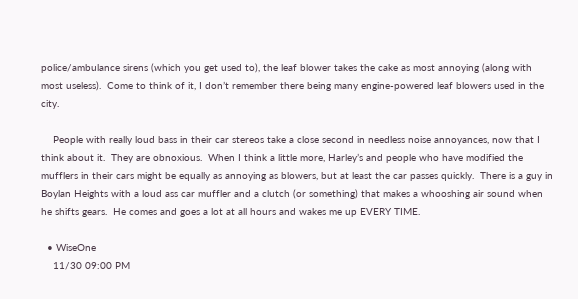police/ambulance sirens (which you get used to), the leaf blower takes the cake as most annoying (along with most useless).  Come to think of it, I don’t remember there being many engine-powered leaf blowers used in the city.

    People with really loud bass in their car stereos take a close second in needless noise annoyances, now that I think about it.  They are obnoxious.  When I think a little more, Harley’s and people who have modified the mufflers in their cars might be equally as annoying as blowers, but at least the car passes quickly.  There is a guy in Boylan Heights with a loud ass car muffler and a clutch (or something) that makes a whooshing air sound when he shifts gears.  He comes and goes a lot at all hours and wakes me up EVERY TIME.

  • WiseOne
    11/30 09:00 PM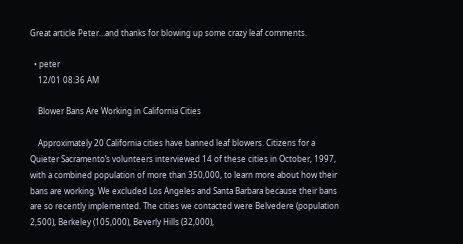Great article Peter…and thanks for blowing up some crazy leaf comments.

  • peter
    12/01 08:36 AM

    Blower Bans Are Working in California Cities

    Approximately 20 California cities have banned leaf blowers. Citizens for a Quieter Sacramento’s volunteers interviewed 14 of these cities in October, 1997, with a combined population of more than 350,000, to learn more about how their bans are working. We excluded Los Angeles and Santa Barbara because their bans are so recently implemented. The cities we contacted were Belvedere (population 2,500), Berkeley (105,000), Beverly Hills (32,000),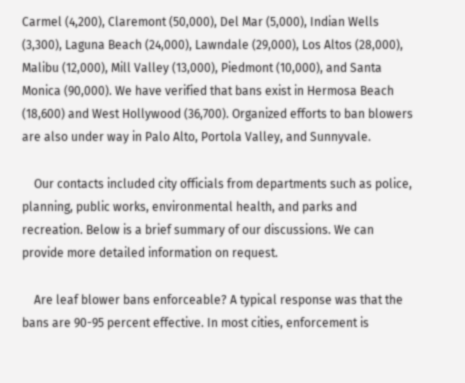Carmel (4,200), Claremont (50,000), Del Mar (5,000), Indian Wells (3,300), Laguna Beach (24,000), Lawndale (29,000), Los Altos (28,000), Malibu (12,000), Mill Valley (13,000), Piedmont (10,000), and Santa Monica (90,000). We have verified that bans exist in Hermosa Beach (18,600) and West Hollywood (36,700). Organized efforts to ban blowers are also under way in Palo Alto, Portola Valley, and Sunnyvale.

    Our contacts included city officials from departments such as police, planning, public works, environmental health, and parks and recreation. Below is a brief summary of our discussions. We can provide more detailed information on request.

    Are leaf blower bans enforceable? A typical response was that the bans are 90-95 percent effective. In most cities, enforcement is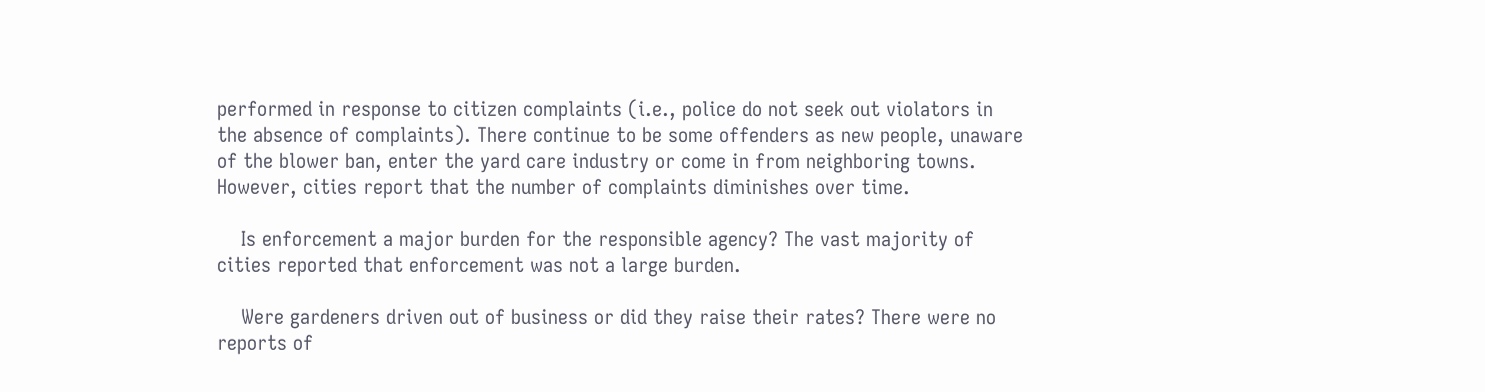performed in response to citizen complaints (i.e., police do not seek out violators in the absence of complaints). There continue to be some offenders as new people, unaware of the blower ban, enter the yard care industry or come in from neighboring towns. However, cities report that the number of complaints diminishes over time.

    Is enforcement a major burden for the responsible agency? The vast majority of cities reported that enforcement was not a large burden.

    Were gardeners driven out of business or did they raise their rates? There were no reports of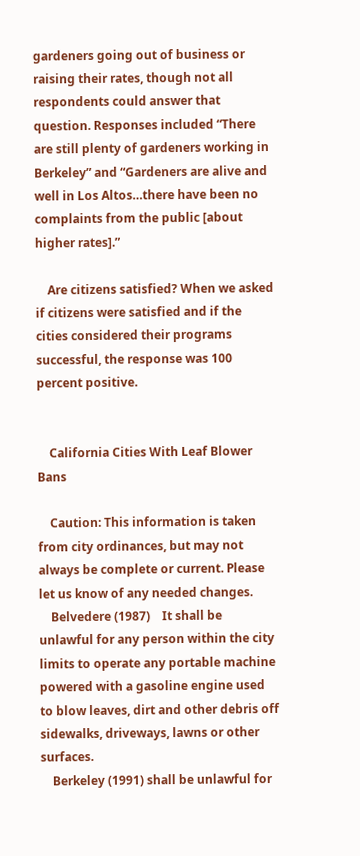gardeners going out of business or raising their rates, though not all respondents could answer that question. Responses included “There are still plenty of gardeners working in Berkeley” and “Gardeners are alive and well in Los Altos…there have been no complaints from the public [about higher rates].”

    Are citizens satisfied? When we asked if citizens were satisfied and if the cities considered their programs successful, the response was 100 percent positive.


    California Cities With Leaf Blower Bans

    Caution: This information is taken from city ordinances, but may not always be complete or current. Please let us know of any needed changes.
    Belvedere (1987)    It shall be unlawful for any person within the city limits to operate any portable machine powered with a gasoline engine used to blow leaves, dirt and other debris off sidewalks, driveways, lawns or other surfaces.
    Berkeley (1991) shall be unlawful for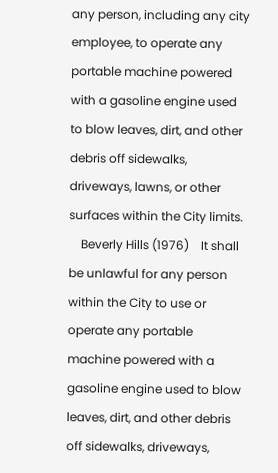any person, including any city employee, to operate any portable machine powered with a gasoline engine used to blow leaves, dirt, and other debris off sidewalks, driveways, lawns, or other surfaces within the City limits.
    Beverly Hills (1976)    It shall be unlawful for any person within the City to use or operate any portable machine powered with a gasoline engine used to blow leaves, dirt, and other debris off sidewalks, driveways,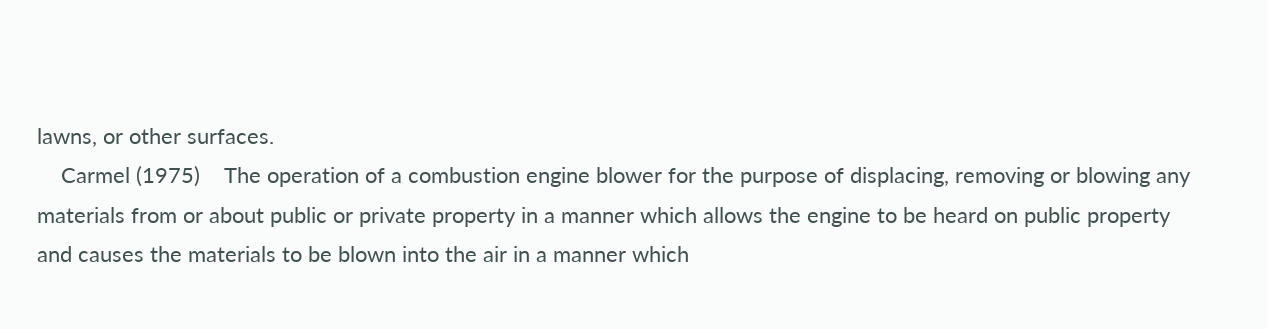lawns, or other surfaces.
    Carmel (1975)    The operation of a combustion engine blower for the purpose of displacing, removing or blowing any materials from or about public or private property in a manner which allows the engine to be heard on public property and causes the materials to be blown into the air in a manner which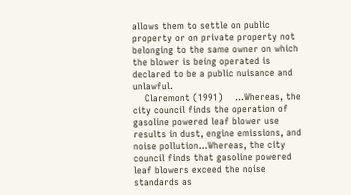allows them to settle on public property or on private property not belonging to the same owner on which the blower is being operated is declared to be a public nuisance and unlawful.
    Claremont (1991)    ...Whereas, the city council finds the operation of gasoline powered leaf blower use results in dust, engine emissions, and noise pollution…Whereas, the city council finds that gasoline powered leaf blowers exceed the noise standards as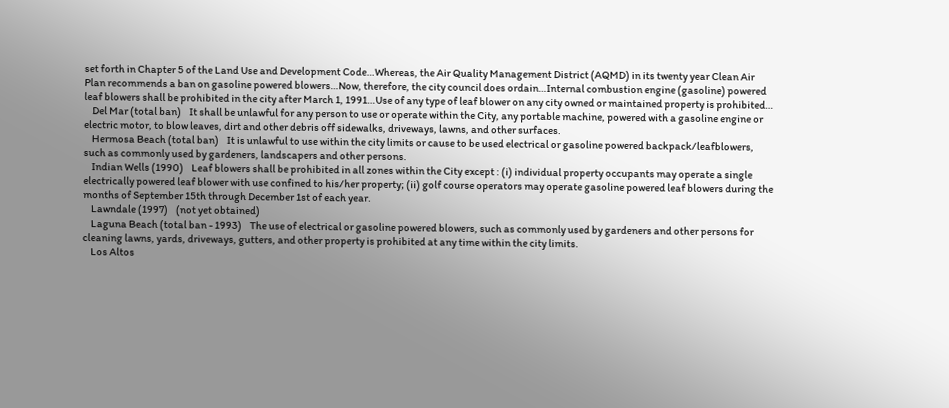set forth in Chapter 5 of the Land Use and Development Code…Whereas, the Air Quality Management District (AQMD) in its twenty year Clean Air Plan recommends a ban on gasoline powered blowers…Now, therefore, the city council does ordain…Internal combustion engine (gasoline) powered leaf blowers shall be prohibited in the city after March 1, 1991…Use of any type of leaf blower on any city owned or maintained property is prohibited…
    Del Mar (total ban)    It shall be unlawful for any person to use or operate within the City, any portable machine, powered with a gasoline engine or electric motor, to blow leaves, dirt and other debris off sidewalks, driveways, lawns, and other surfaces.
    Hermosa Beach (total ban)    It is unlawful to use within the city limits or cause to be used electrical or gasoline powered backpack/leafblowers, such as commonly used by gardeners, landscapers and other persons.
    Indian Wells (1990)    Leaf blowers shall be prohibited in all zones within the City except : (i) individual property occupants may operate a single electrically powered leaf blower with use confined to his/her property; (ii) golf course operators may operate gasoline powered leaf blowers during the months of September 15th through December 1st of each year.
    Lawndale (1997)    (not yet obtained)
    Laguna Beach (total ban - 1993)    The use of electrical or gasoline powered blowers, such as commonly used by gardeners and other persons for cleaning lawns, yards, driveways, gutters, and other property is prohibited at any time within the city limits.
    Los Altos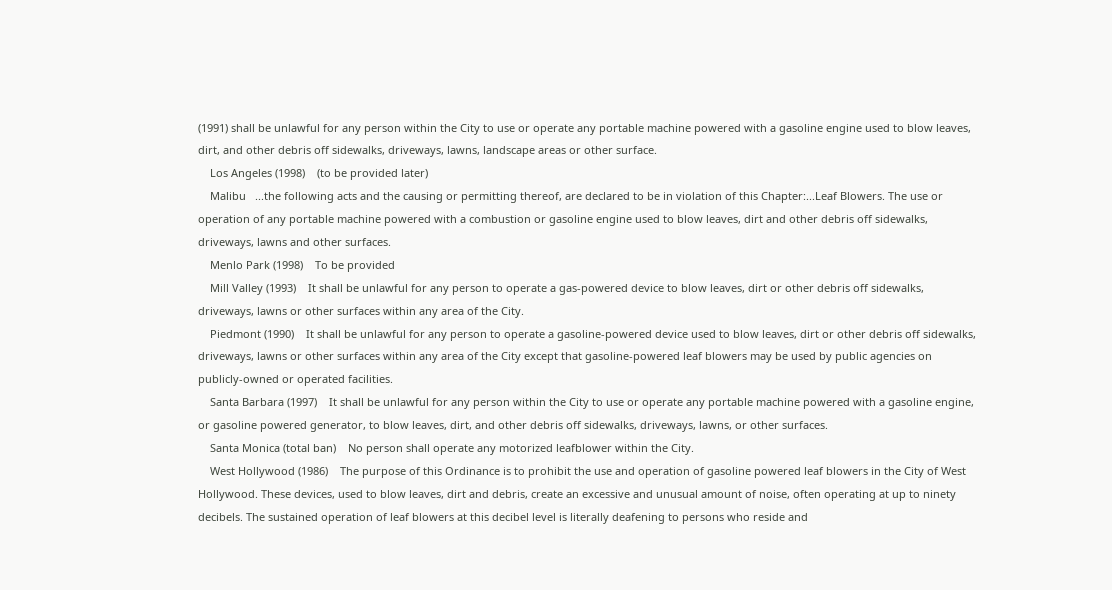(1991) shall be unlawful for any person within the City to use or operate any portable machine powered with a gasoline engine used to blow leaves, dirt, and other debris off sidewalks, driveways, lawns, landscape areas or other surface.
    Los Angeles (1998)    (to be provided later)
    Malibu   ...the following acts and the causing or permitting thereof, are declared to be in violation of this Chapter:...Leaf Blowers. The use or operation of any portable machine powered with a combustion or gasoline engine used to blow leaves, dirt and other debris off sidewalks, driveways, lawns and other surfaces.
    Menlo Park (1998)    To be provided
    Mill Valley (1993)    It shall be unlawful for any person to operate a gas-powered device to blow leaves, dirt or other debris off sidewalks, driveways, lawns or other surfaces within any area of the City.
    Piedmont (1990)    It shall be unlawful for any person to operate a gasoline-powered device used to blow leaves, dirt or other debris off sidewalks, driveways, lawns or other surfaces within any area of the City except that gasoline-powered leaf blowers may be used by public agencies on publicly-owned or operated facilities.
    Santa Barbara (1997)    It shall be unlawful for any person within the City to use or operate any portable machine powered with a gasoline engine, or gasoline powered generator, to blow leaves, dirt, and other debris off sidewalks, driveways, lawns, or other surfaces.
    Santa Monica (total ban)    No person shall operate any motorized leafblower within the City.
    West Hollywood (1986)    The purpose of this Ordinance is to prohibit the use and operation of gasoline powered leaf blowers in the City of West Hollywood. These devices, used to blow leaves, dirt and debris, create an excessive and unusual amount of noise, often operating at up to ninety decibels. The sustained operation of leaf blowers at this decibel level is literally deafening to persons who reside and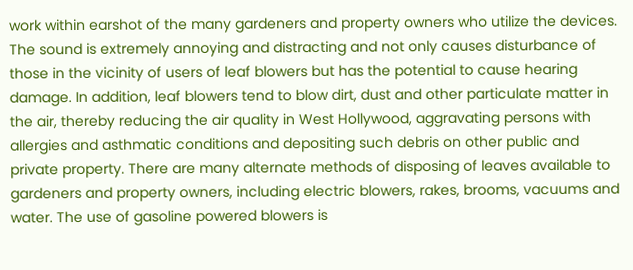work within earshot of the many gardeners and property owners who utilize the devices. The sound is extremely annoying and distracting and not only causes disturbance of those in the vicinity of users of leaf blowers but has the potential to cause hearing damage. In addition, leaf blowers tend to blow dirt, dust and other particulate matter in the air, thereby reducing the air quality in West Hollywood, aggravating persons with allergies and asthmatic conditions and depositing such debris on other public and private property. There are many alternate methods of disposing of leaves available to gardeners and property owners, including electric blowers, rakes, brooms, vacuums and water. The use of gasoline powered blowers is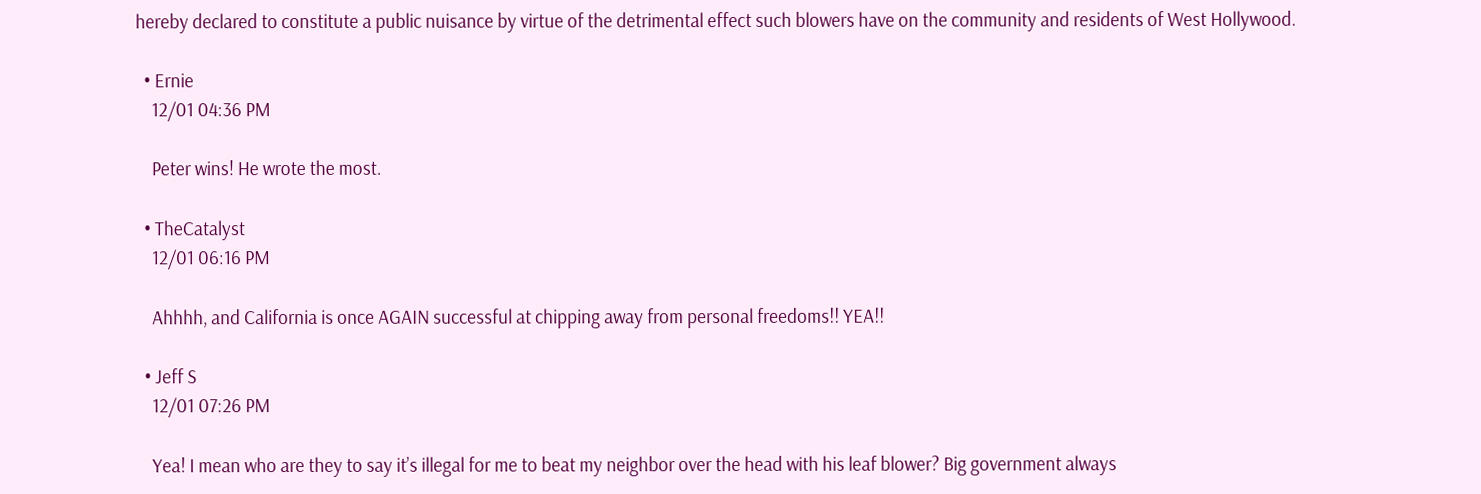hereby declared to constitute a public nuisance by virtue of the detrimental effect such blowers have on the community and residents of West Hollywood.

  • Ernie
    12/01 04:36 PM

    Peter wins! He wrote the most.

  • TheCatalyst
    12/01 06:16 PM

    Ahhhh, and California is once AGAIN successful at chipping away from personal freedoms!! YEA!!

  • Jeff S
    12/01 07:26 PM

    Yea! I mean who are they to say it’s illegal for me to beat my neighbor over the head with his leaf blower? Big government always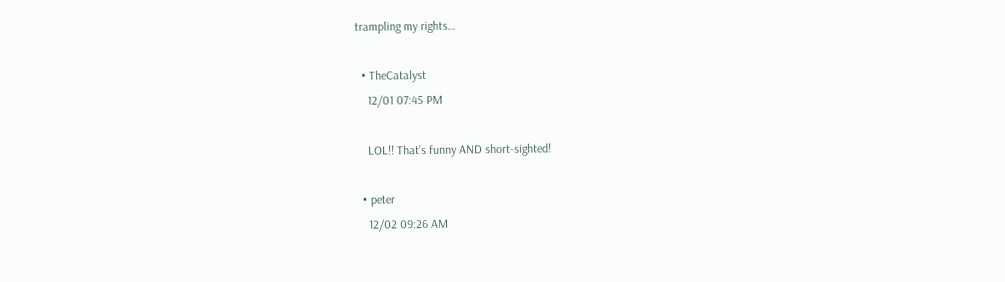trampling my rights…

  • TheCatalyst
    12/01 07:45 PM

    LOL!! That’s funny AND short-sighted!

  • peter
    12/02 09:26 AM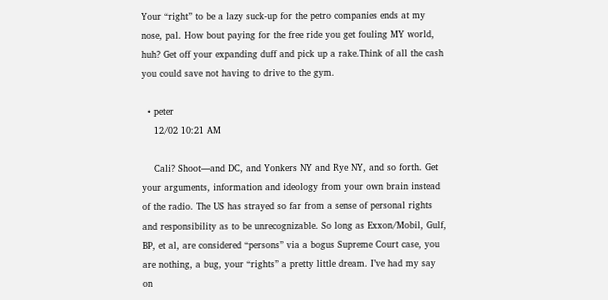Your “right” to be a lazy suck-up for the petro companies ends at my nose, pal. How bout paying for the free ride you get fouling MY world, huh? Get off your expanding duff and pick up a rake.Think of all the cash you could save not having to drive to the gym.

  • peter
    12/02 10:21 AM

    Cali? Shoot—and DC, and Yonkers NY and Rye NY, and so forth. Get your arguments, information and ideology from your own brain instead of the radio. The US has strayed so far from a sense of personal rights and responsibility as to be unrecognizable. So long as Exxon/Mobil, Gulf, BP, et al, are considered “persons” via a bogus Supreme Court case, you are nothing, a bug, your “rights” a pretty little dream. I’ve had my say on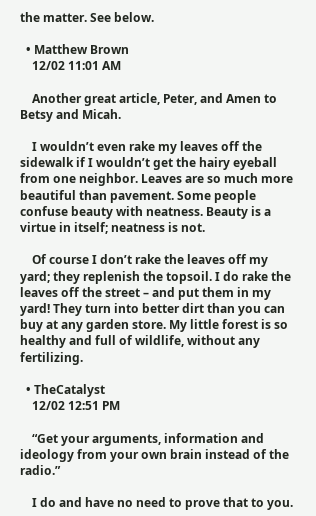the matter. See below.

  • Matthew Brown
    12/02 11:01 AM

    Another great article, Peter, and Amen to Betsy and Micah.

    I wouldn’t even rake my leaves off the sidewalk if I wouldn’t get the hairy eyeball from one neighbor. Leaves are so much more beautiful than pavement. Some people confuse beauty with neatness. Beauty is a virtue in itself; neatness is not.

    Of course I don’t rake the leaves off my yard; they replenish the topsoil. I do rake the leaves off the street – and put them in my yard! They turn into better dirt than you can buy at any garden store. My little forest is so healthy and full of wildlife, without any fertilizing.

  • TheCatalyst
    12/02 12:51 PM

    “Get your arguments, information and ideology from your own brain instead of the radio.”

    I do and have no need to prove that to you.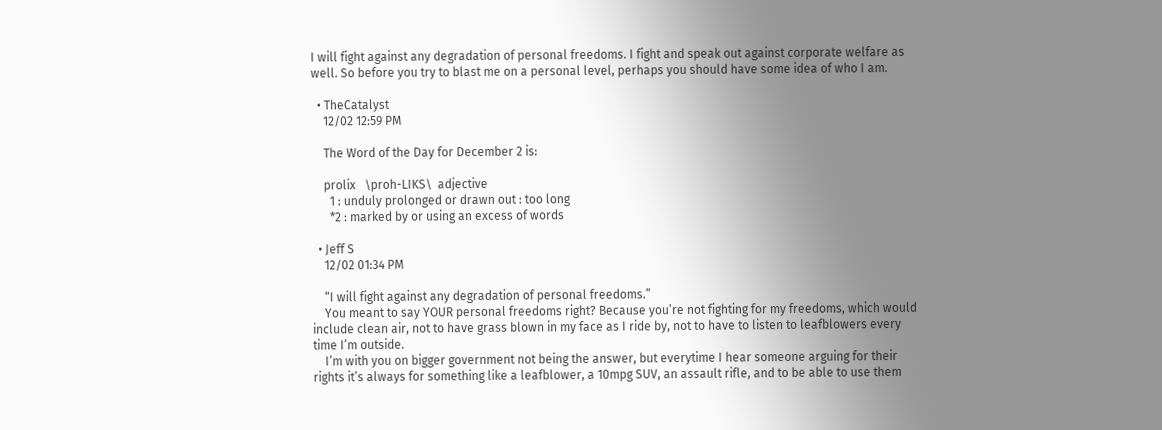I will fight against any degradation of personal freedoms. I fight and speak out against corporate welfare as well. So before you try to blast me on a personal level, perhaps you should have some idea of who I am.

  • TheCatalyst
    12/02 12:59 PM

    The Word of the Day for December 2 is:

    prolix   \proh-LIKS\  adjective
      1 : unduly prolonged or drawn out : too long
      *2 : marked by or using an excess of words

  • Jeff S
    12/02 01:34 PM

    “I will fight against any degradation of personal freedoms.”
    You meant to say YOUR personal freedoms right? Because you’re not fighting for my freedoms, which would include clean air, not to have grass blown in my face as I ride by, not to have to listen to leafblowers every time I’m outside.
    I’m with you on bigger government not being the answer, but everytime I hear someone arguing for their rights it’s always for something like a leafblower, a 10mpg SUV, an assault rifle, and to be able to use them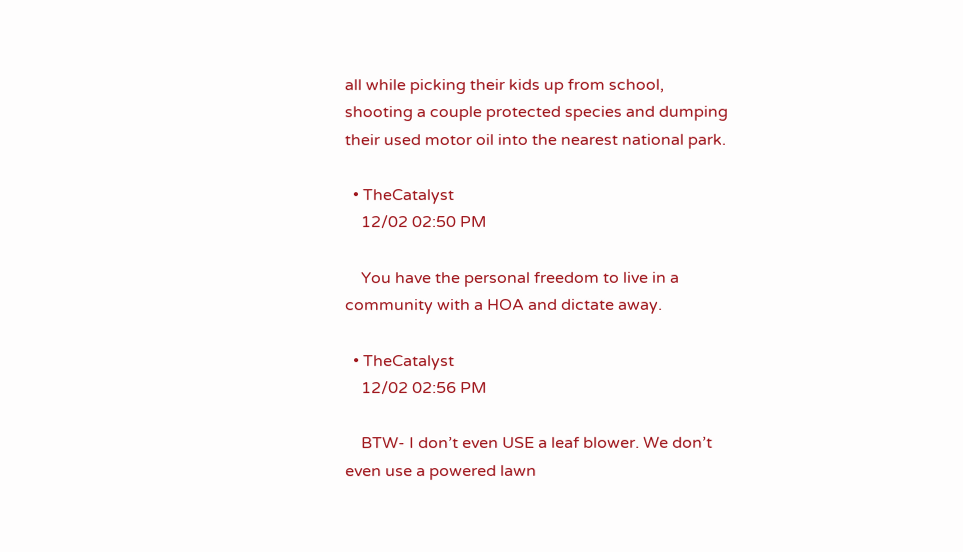all while picking their kids up from school, shooting a couple protected species and dumping their used motor oil into the nearest national park.

  • TheCatalyst
    12/02 02:50 PM

    You have the personal freedom to live in a community with a HOA and dictate away.

  • TheCatalyst
    12/02 02:56 PM

    BTW- I don’t even USE a leaf blower. We don’t even use a powered lawn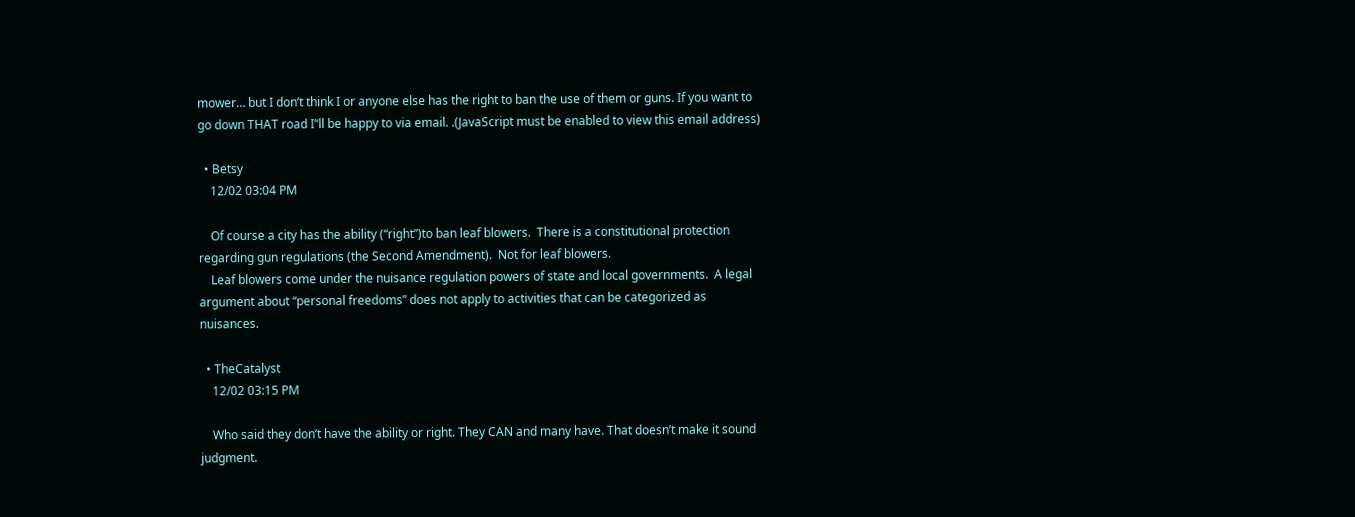mower… but I don’t think I or anyone else has the right to ban the use of them or guns. If you want to go down THAT road I’‘ll be happy to via email. .(JavaScript must be enabled to view this email address)

  • Betsy
    12/02 03:04 PM

    Of course a city has the ability (“right”)to ban leaf blowers.  There is a constitutional protection regarding gun regulations (the Second Amendment).  Not for leaf blowers.
    Leaf blowers come under the nuisance regulation powers of state and local governments.  A legal argument about “personal freedoms” does not apply to activities that can be categorized as nuisances.

  • TheCatalyst
    12/02 03:15 PM

    Who said they don’t have the ability or right. They CAN and many have. That doesn’t make it sound judgment.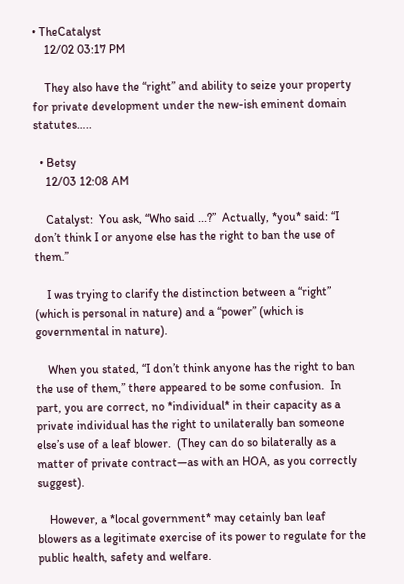• TheCatalyst
    12/02 03:17 PM

    They also have the “right” and ability to seize your property for private development under the new-ish eminent domain statutes…..

  • Betsy
    12/03 12:08 AM

    Catalyst:  You ask, “Who said ...?”  Actually, *you* said: “I don’t think I or anyone else has the right to ban the use of them.”

    I was trying to clarify the distinction between a “right” (which is personal in nature) and a “power” (which is governmental in nature).

    When you stated, “I don’t think anyone has the right to ban the use of them,” there appeared to be some confusion.  In part, you are correct, no *individual* in their capacity as a private individual has the right to unilaterally ban someone else’s use of a leaf blower.  (They can do so bilaterally as a matter of private contract—as with an HOA, as you correctly suggest).

    However, a *local government* may cetainly ban leaf blowers as a legitimate exercise of its power to regulate for the public health, safety and welfare.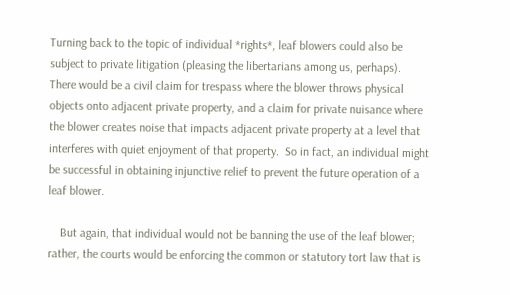Turning back to the topic of individual *rights*, leaf blowers could also be subject to private litigation (pleasing the libertarians among us, perhaps).  There would be a civil claim for trespass where the blower throws physical objects onto adjacent private property, and a claim for private nuisance where the blower creates noise that impacts adjacent private property at a level that interferes with quiet enjoyment of that property.  So in fact, an individual might be successful in obtaining injunctive relief to prevent the future operation of a leaf blower.

    But again, that individual would not be banning the use of the leaf blower; rather, the courts would be enforcing the common or statutory tort law that is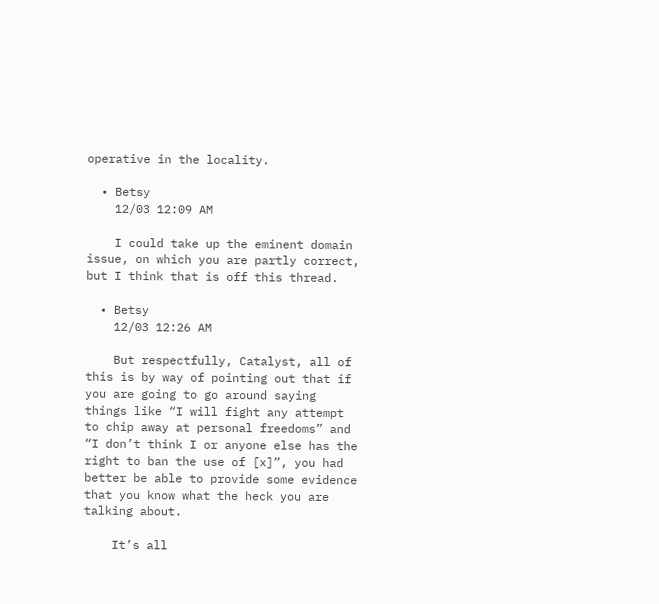operative in the locality.

  • Betsy
    12/03 12:09 AM

    I could take up the eminent domain issue, on which you are partly correct, but I think that is off this thread.

  • Betsy
    12/03 12:26 AM

    But respectfully, Catalyst, all of this is by way of pointing out that if you are going to go around saying things like “I will fight any attempt to chip away at personal freedoms” and “I don’t think I or anyone else has the right to ban the use of [x]”, you had better be able to provide some evidence that you know what the heck you are talking about.

    It’s all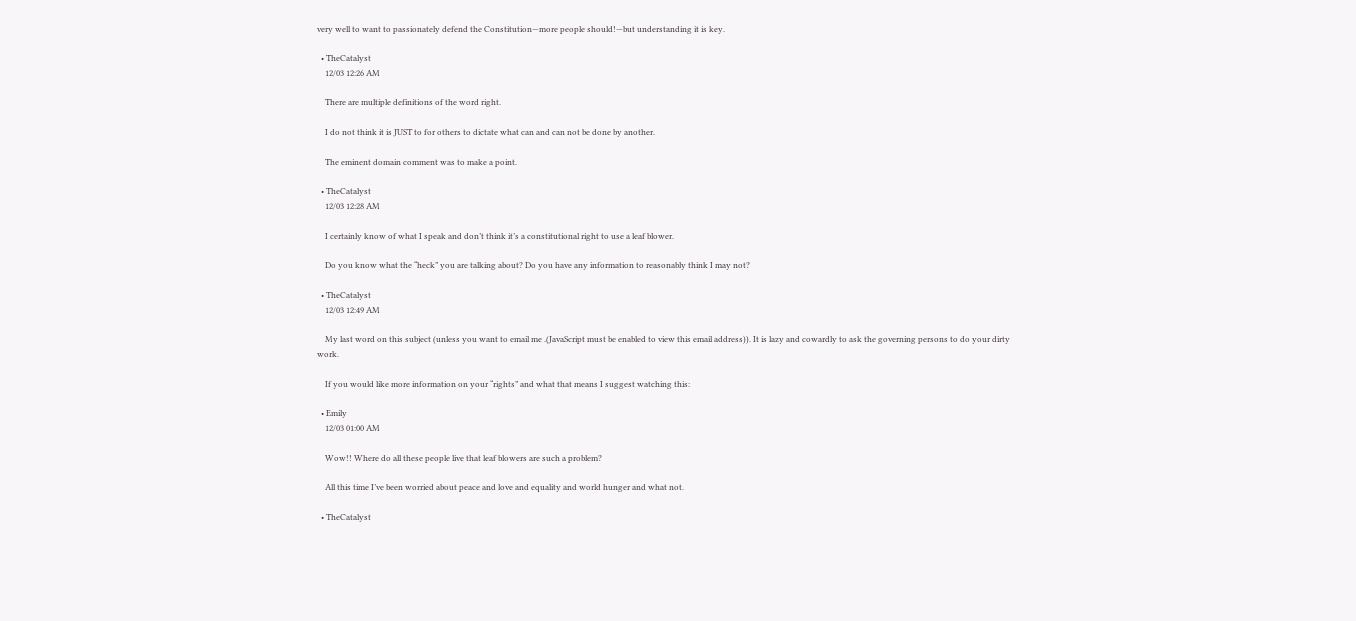very well to want to passionately defend the Constitution—more people should!—but understanding it is key.

  • TheCatalyst
    12/03 12:26 AM

    There are multiple definitions of the word right.

    I do not think it is JUST to for others to dictate what can and can not be done by another.

    The eminent domain comment was to make a point.

  • TheCatalyst
    12/03 12:28 AM

    I certainly know of what I speak and don’t think it’s a constitutional right to use a leaf blower.

    Do you know what the “heck” you are talking about? Do you have any information to reasonably think I may not?

  • TheCatalyst
    12/03 12:49 AM

    My last word on this subject (unless you want to email me .(JavaScript must be enabled to view this email address)). It is lazy and cowardly to ask the governing persons to do your dirty work.

    If you would like more information on your “rights” and what that means I suggest watching this:

  • Emily
    12/03 01:00 AM

    Wow!! Where do all these people live that leaf blowers are such a problem?

    All this time I’ve been worried about peace and love and equality and world hunger and what not.

  • TheCatalyst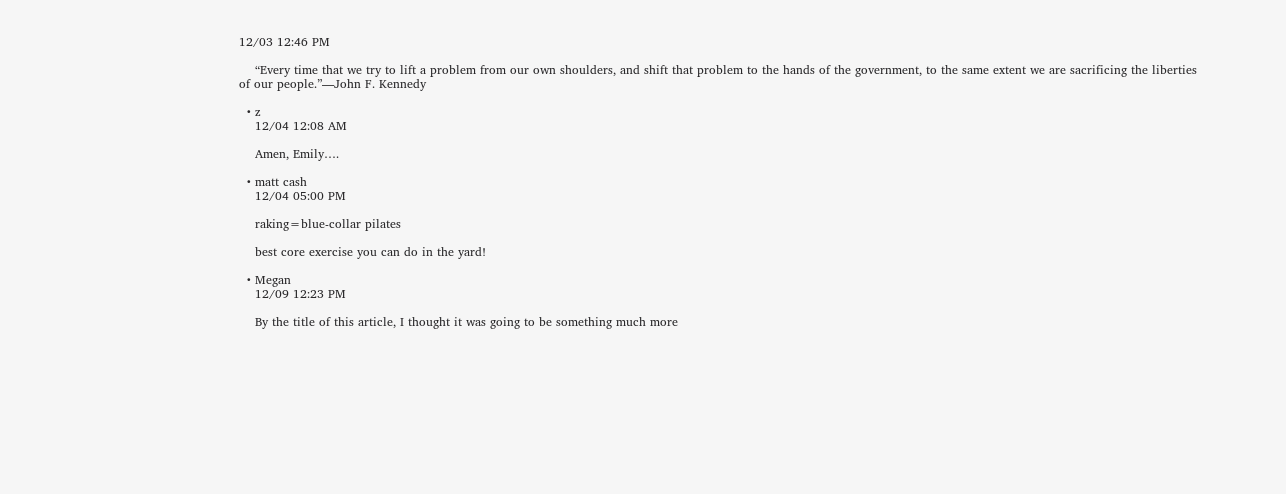12/03 12:46 PM

    “Every time that we try to lift a problem from our own shoulders, and shift that problem to the hands of the government, to the same extent we are sacrificing the liberties of our people.”—John F. Kennedy

  • z
    12/04 12:08 AM

    Amen, Emily….

  • matt cash
    12/04 05:00 PM

    raking=blue-collar pilates

    best core exercise you can do in the yard!

  • Megan
    12/09 12:23 PM

    By the title of this article, I thought it was going to be something much more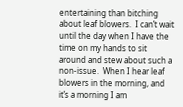entertaining than bitching about leaf blowers.  I can’t wait until the day when I have the time on my hands to sit around and stew about such a non-issue.  When I hear leaf blowers in the morning, and it’s a morning I am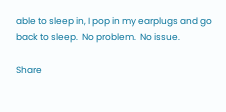able to sleep in, I pop in my earplugs and go back to sleep.  No problem.  No issue.

Share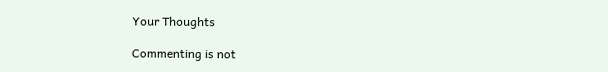Your Thoughts

Commenting is not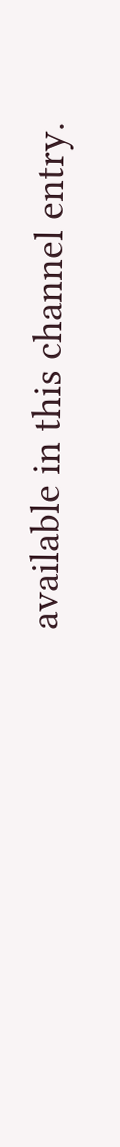available in this channel entry.